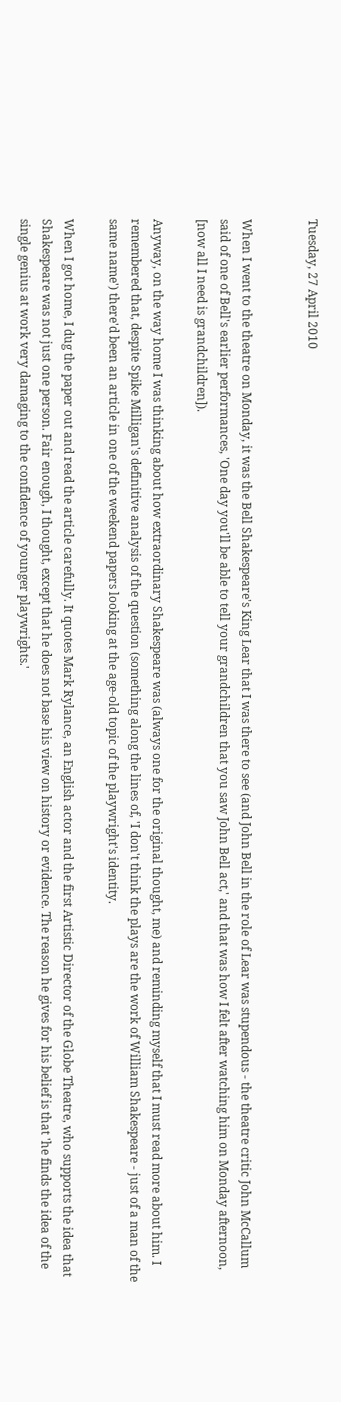Tuesday, 27 April 2010


When I went to the theatre on Monday, it was the Bell Shakespeare's King Lear that I was there to see (and John Bell in the role of Lear was stupendous - the theatre critic John McCallum said of one of Bell's earlier performances, 'One day you'll be able to tell your grandchildren that you saw John Bell act,' and that was how I felt after watching him on Monday afternoon, [now all I need is grandchildren]).

Anyway, on the way home I was thinking about how extraordinary Shakespeare was (always one for the original thought, me) and reminding myself that I must read more about him. I remembered that, despite Spike Milligan's definitive analysis of the question (something along the lines of, 'I don't think the plays are the work of William Shakespeare - just of a man of the same name') there'd been an article in one of the weekend papers looking at the age-old topic of the playwright's identity.

When I got home, I dug the paper out and read the article carefully. It quotes Mark Rylance, an English actor and the first Artistic Director of the Globe Theatre, who supports the idea that Shakespeare was not just one person. Fair enough, I thought, except that he does not base his view on history or evidence. The reason he gives for his belief is that 'he finds the idea of the single genius at work very damaging to the confidence of younger playwrights.'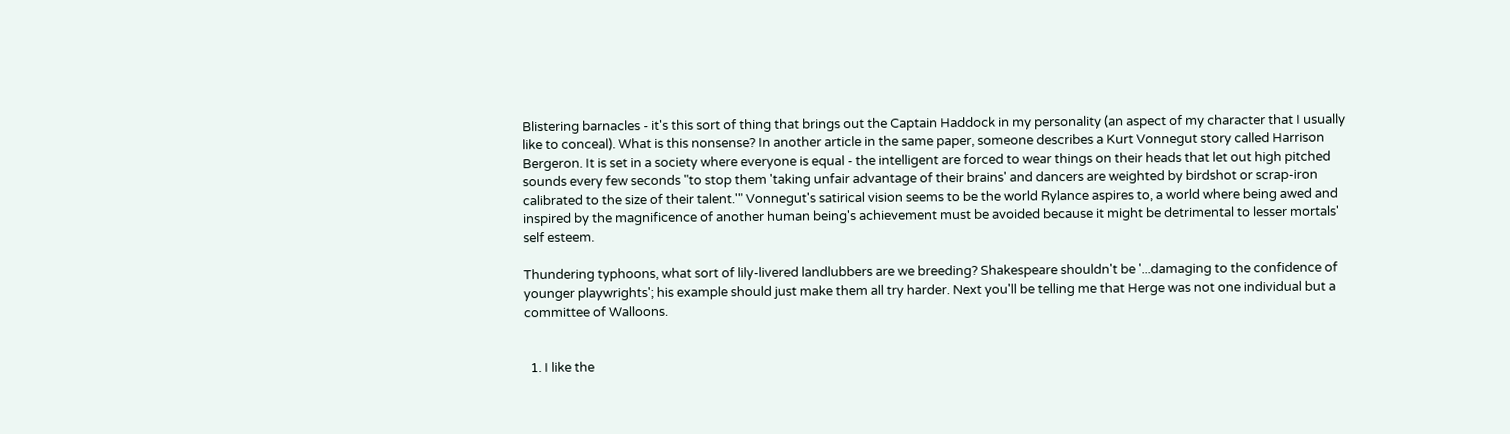Blistering barnacles - it's this sort of thing that brings out the Captain Haddock in my personality (an aspect of my character that I usually like to conceal). What is this nonsense? In another article in the same paper, someone describes a Kurt Vonnegut story called Harrison Bergeron. It is set in a society where everyone is equal - the intelligent are forced to wear things on their heads that let out high pitched sounds every few seconds "to stop them 'taking unfair advantage of their brains' and dancers are weighted by birdshot or scrap-iron calibrated to the size of their talent.'" Vonnegut's satirical vision seems to be the world Rylance aspires to, a world where being awed and inspired by the magnificence of another human being's achievement must be avoided because it might be detrimental to lesser mortals' self esteem.

Thundering typhoons, what sort of lily-livered landlubbers are we breeding? Shakespeare shouldn't be '...damaging to the confidence of younger playwrights'; his example should just make them all try harder. Next you'll be telling me that Herge was not one individual but a committee of Walloons.


  1. I like the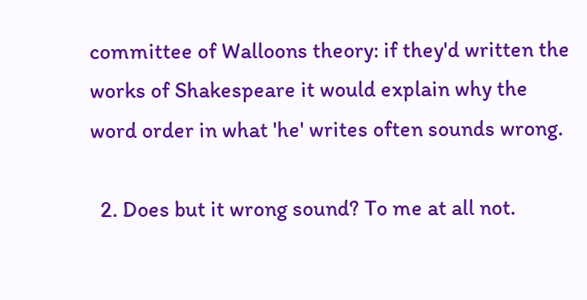committee of Walloons theory: if they'd written the works of Shakespeare it would explain why the word order in what 'he' writes often sounds wrong.

  2. Does but it wrong sound? To me at all not.